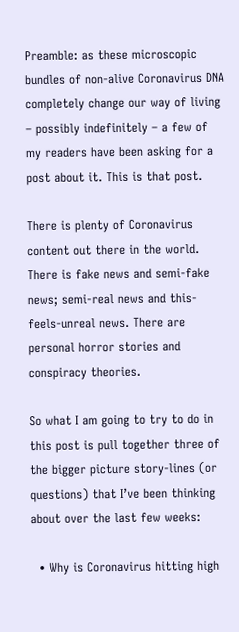Preamble: as these microscopic bundles of non-alive Coronavirus DNA completely change our way of living – possibly indefinitely – a few of my readers have been asking for a post about it. This is that post.

There is plenty of Coronavirus content out there in the world. There is fake news and semi-fake news; semi-real news and this-feels-unreal news. There are personal horror stories and conspiracy theories.

So what I am going to try to do in this post is pull together three of the bigger picture story-lines (or questions) that I’ve been thinking about over the last few weeks:

  • Why is Coronavirus hitting high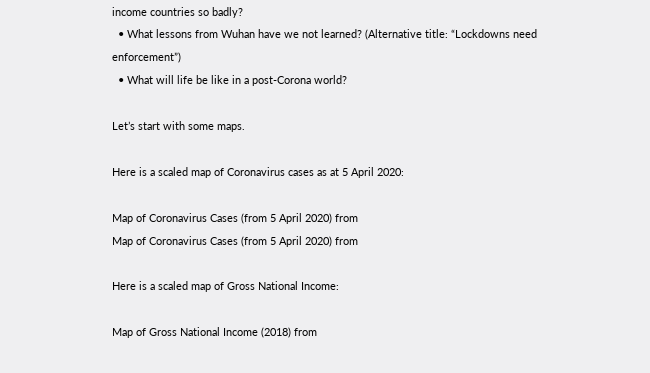income countries so badly?
  • What lessons from Wuhan have we not learned? (Alternative title: “Lockdowns need enforcement”)
  • What will life be like in a post-Corona world?

Let’s start with some maps.

Here is a scaled map of Coronavirus cases as at 5 April 2020:

Map of Coronavirus Cases (from 5 April 2020) from
Map of Coronavirus Cases (from 5 April 2020) from

Here is a scaled map of Gross National Income:

Map of Gross National Income (2018) from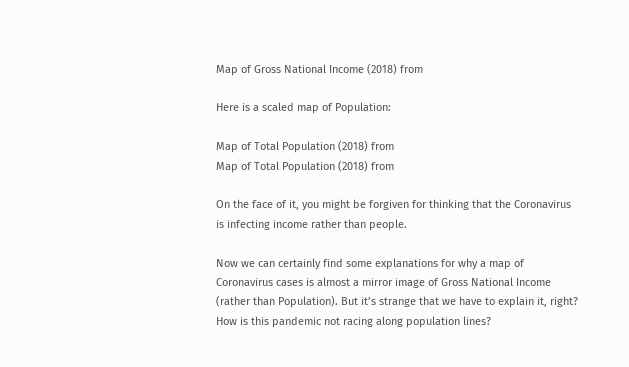Map of Gross National Income (2018) from

Here is a scaled map of Population:

Map of Total Population (2018) from
Map of Total Population (2018) from

On the face of it, you might be forgiven for thinking that the Coronavirus is infecting income rather than people.

Now we can certainly find some explanations for why a map of Coronavirus cases is almost a mirror image of Gross National Income (rather than Population). But it’s strange that we have to explain it, right? How is this pandemic not racing along population lines?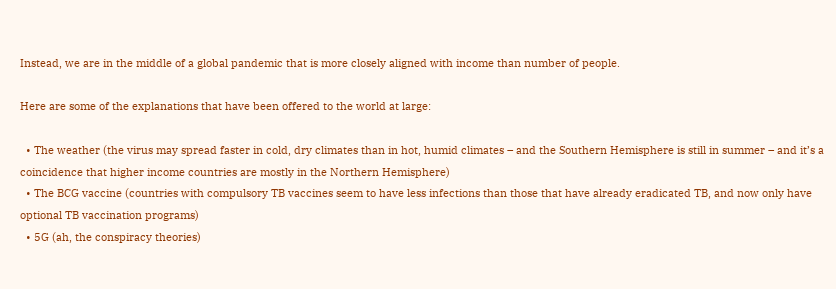Instead, we are in the middle of a global pandemic that is more closely aligned with income than number of people.

Here are some of the explanations that have been offered to the world at large:

  • The weather (the virus may spread faster in cold, dry climates than in hot, humid climates – and the Southern Hemisphere is still in summer – and it’s a coincidence that higher income countries are mostly in the Northern Hemisphere)
  • The BCG vaccine (countries with compulsory TB vaccines seem to have less infections than those that have already eradicated TB, and now only have optional TB vaccination programs)
  • 5G (ah, the conspiracy theories)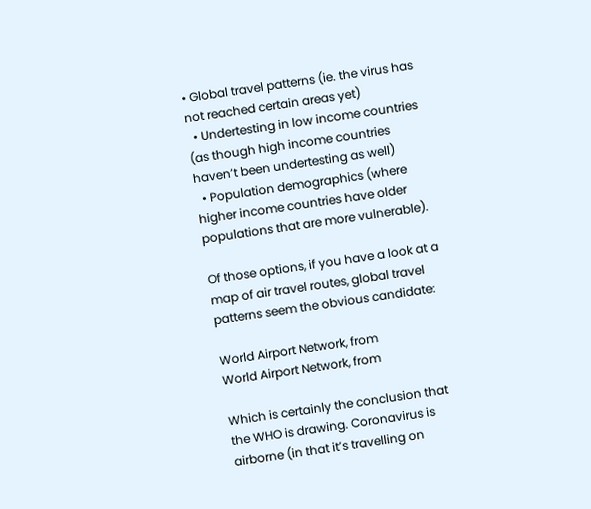• Global travel patterns (ie. the virus has not reached certain areas yet)
  • Undertesting in low income countries (as though high income countries haven’t been undertesting as well)
  • Population demographics (where higher income countries have older populations that are more vulnerable).

Of those options, if you have a look at a map of air travel routes, global travel patterns seem the obvious candidate:

World Airport Network, from
World Airport Network, from

Which is certainly the conclusion that the WHO is drawing. Coronavirus is airborne (in that it’s travelling on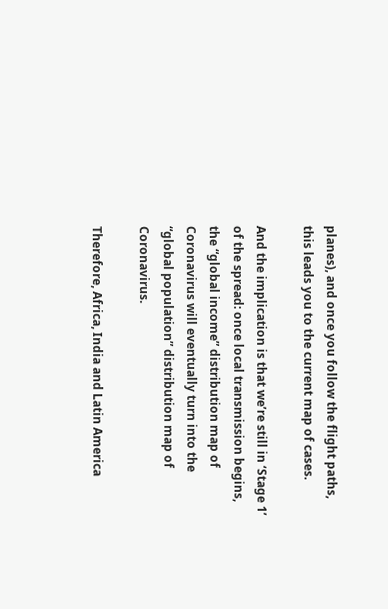planes), and once you follow the flight paths, this leads you to the current map of cases.

And the implication is that we’re still in ‘Stage 1’ of the spread: once local transmission begins, the “global income” distribution map of Coronavirus will eventually turn into the “global population” distribution map of Coronavirus.

Therefore, Africa, India and Latin America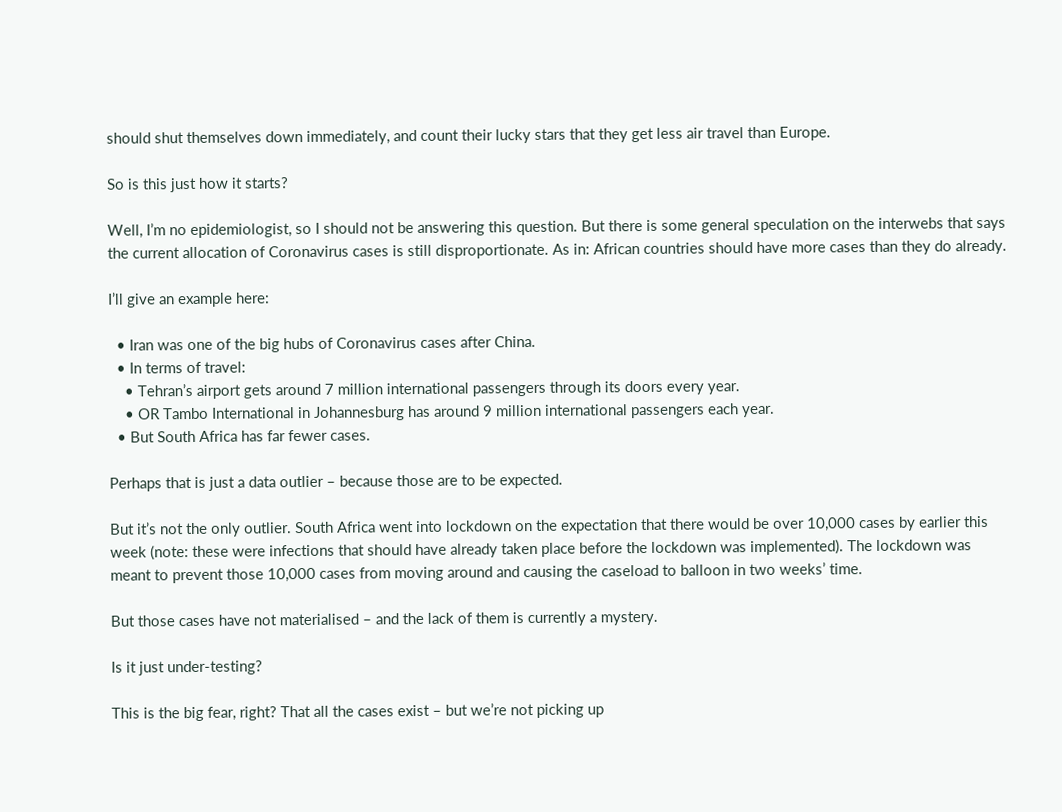should shut themselves down immediately, and count their lucky stars that they get less air travel than Europe.

So is this just how it starts?

Well, I’m no epidemiologist, so I should not be answering this question. But there is some general speculation on the interwebs that says the current allocation of Coronavirus cases is still disproportionate. As in: African countries should have more cases than they do already.

I’ll give an example here:

  • Iran was one of the big hubs of Coronavirus cases after China.
  • In terms of travel:
    • Tehran’s airport gets around 7 million international passengers through its doors every year.
    • OR Tambo International in Johannesburg has around 9 million international passengers each year.
  • But South Africa has far fewer cases.

Perhaps that is just a data outlier – because those are to be expected.

But it’s not the only outlier. South Africa went into lockdown on the expectation that there would be over 10,000 cases by earlier this week (note: these were infections that should have already taken place before the lockdown was implemented). The lockdown was meant to prevent those 10,000 cases from moving around and causing the caseload to balloon in two weeks’ time.

But those cases have not materialised – and the lack of them is currently a mystery.

Is it just under-testing?

This is the big fear, right? That all the cases exist – but we’re not picking up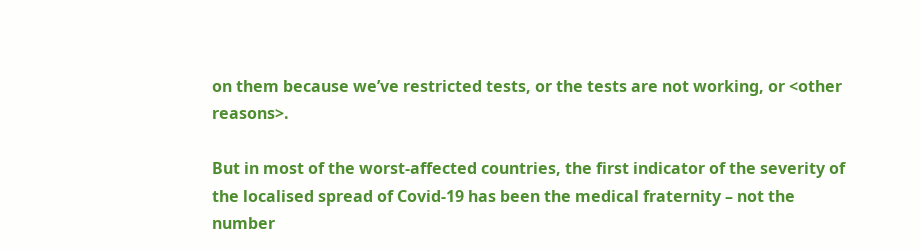on them because we’ve restricted tests, or the tests are not working, or <other reasons>.

But in most of the worst-affected countries, the first indicator of the severity of the localised spread of Covid-19 has been the medical fraternity – not the number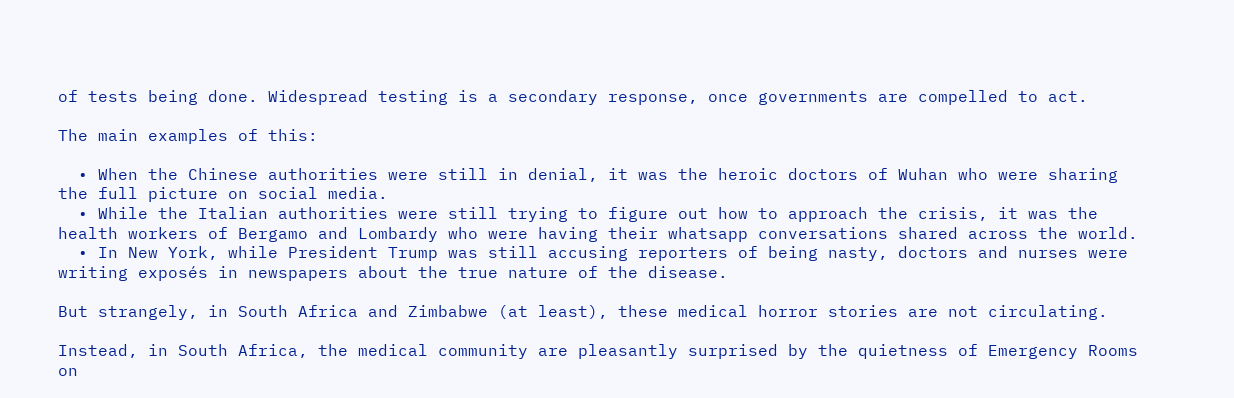of tests being done. Widespread testing is a secondary response, once governments are compelled to act.

The main examples of this:

  • When the Chinese authorities were still in denial, it was the heroic doctors of Wuhan who were sharing the full picture on social media.
  • While the Italian authorities were still trying to figure out how to approach the crisis, it was the health workers of Bergamo and Lombardy who were having their whatsapp conversations shared across the world.
  • In New York, while President Trump was still accusing reporters of being nasty, doctors and nurses were writing exposés in newspapers about the true nature of the disease.

But strangely, in South Africa and Zimbabwe (at least), these medical horror stories are not circulating.

Instead, in South Africa, the medical community are pleasantly surprised by the quietness of Emergency Rooms on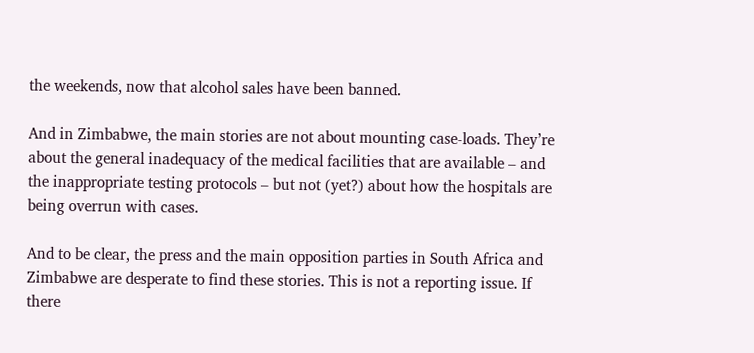the weekends, now that alcohol sales have been banned.

And in Zimbabwe, the main stories are not about mounting case-loads. They’re about the general inadequacy of the medical facilities that are available – and the inappropriate testing protocols – but not (yet?) about how the hospitals are being overrun with cases.

And to be clear, the press and the main opposition parties in South Africa and Zimbabwe are desperate to find these stories. This is not a reporting issue. If there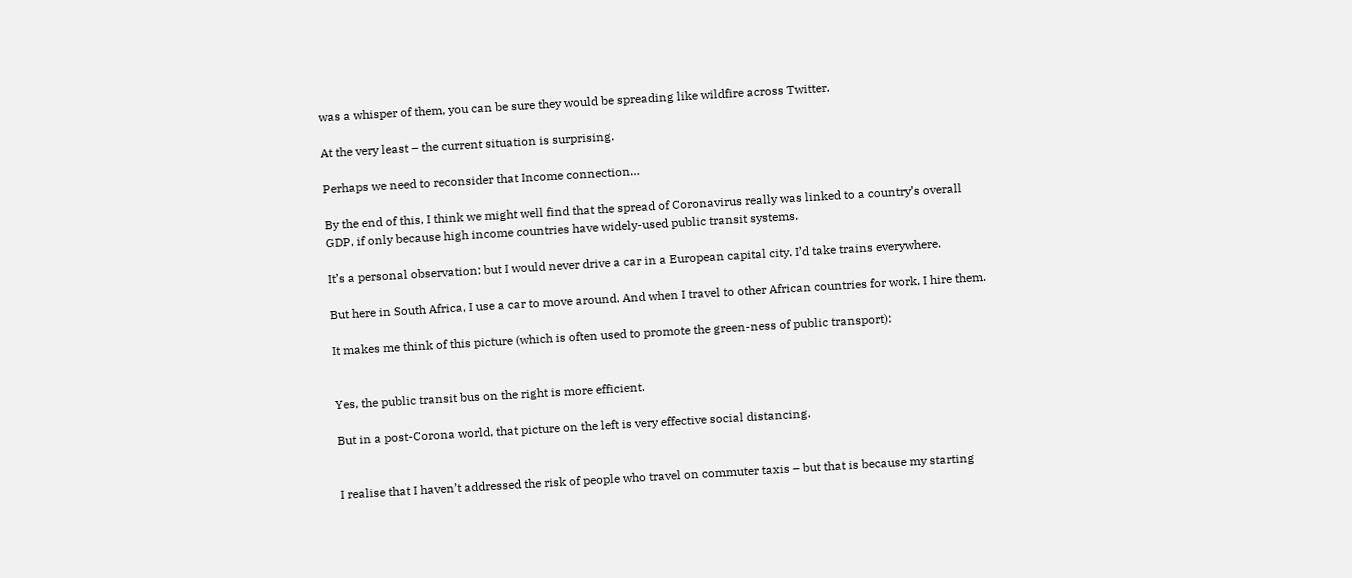was a whisper of them, you can be sure they would be spreading like wildfire across Twitter.

At the very least – the current situation is surprising.

Perhaps we need to reconsider that Income connection…

By the end of this, I think we might well find that the spread of Coronavirus really was linked to a country’s overall GDP, if only because high income countries have widely-used public transit systems.

It’s a personal observation: but I would never drive a car in a European capital city. I’d take trains everywhere.

But here in South Africa, I use a car to move around. And when I travel to other African countries for work, I hire them.

It makes me think of this picture (which is often used to promote the green-ness of public transport):


Yes, the public transit bus on the right is more efficient.

But in a post-Corona world, that picture on the left is very effective social distancing.


I realise that I haven’t addressed the risk of people who travel on commuter taxis – but that is because my starting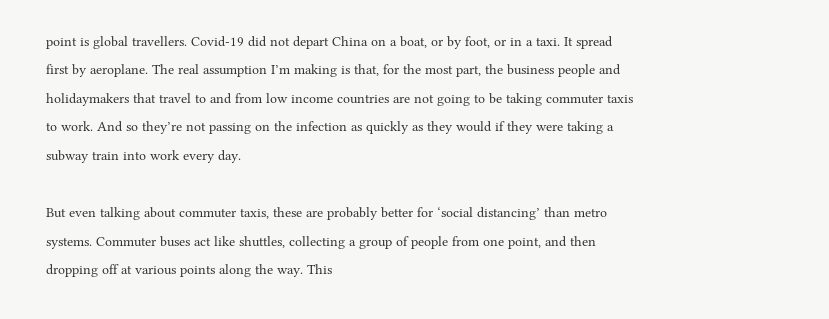point is global travellers. Covid-19 did not depart China on a boat, or by foot, or in a taxi. It spread first by aeroplane. The real assumption I’m making is that, for the most part, the business people and holidaymakers that travel to and from low income countries are not going to be taking commuter taxis to work. And so they’re not passing on the infection as quickly as they would if they were taking a subway train into work every day.

But even talking about commuter taxis, these are probably better for ‘social distancing’ than metro systems. Commuter buses act like shuttles, collecting a group of people from one point, and then dropping off at various points along the way. This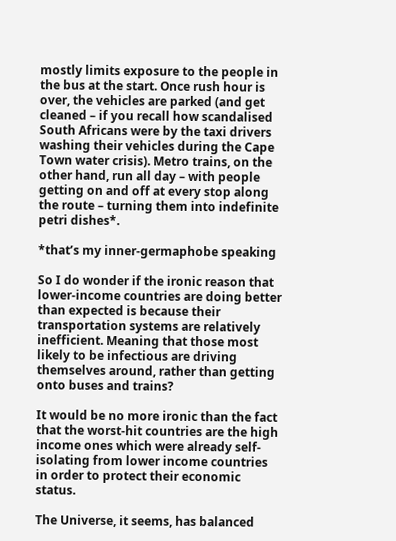mostly limits exposure to the people in the bus at the start. Once rush hour is over, the vehicles are parked (and get cleaned – if you recall how scandalised South Africans were by the taxi drivers washing their vehicles during the Cape Town water crisis). Metro trains, on the other hand, run all day – with people getting on and off at every stop along the route – turning them into indefinite petri dishes*.

*that’s my inner-germaphobe speaking

So I do wonder if the ironic reason that lower-income countries are doing better than expected is because their transportation systems are relatively inefficient. Meaning that those most likely to be infectious are driving themselves around, rather than getting onto buses and trains?

It would be no more ironic than the fact that the worst-hit countries are the high income ones which were already self-isolating from lower income countries in order to protect their economic status.

The Universe, it seems, has balanced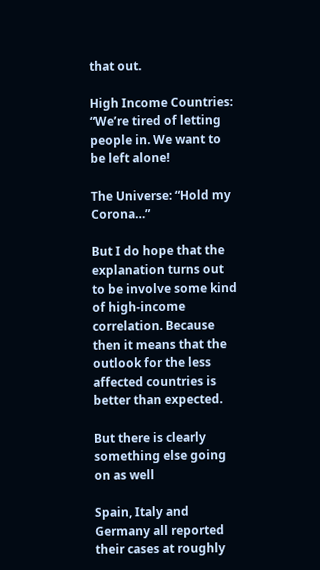that out.

High Income Countries: “We’re tired of letting people in. We want to be left alone!

The Universe: “Hold my Corona…”

But I do hope that the explanation turns out to be involve some kind of high-income correlation. Because then it means that the outlook for the less affected countries is better than expected.

But there is clearly something else going on as well

Spain, Italy and Germany all reported their cases at roughly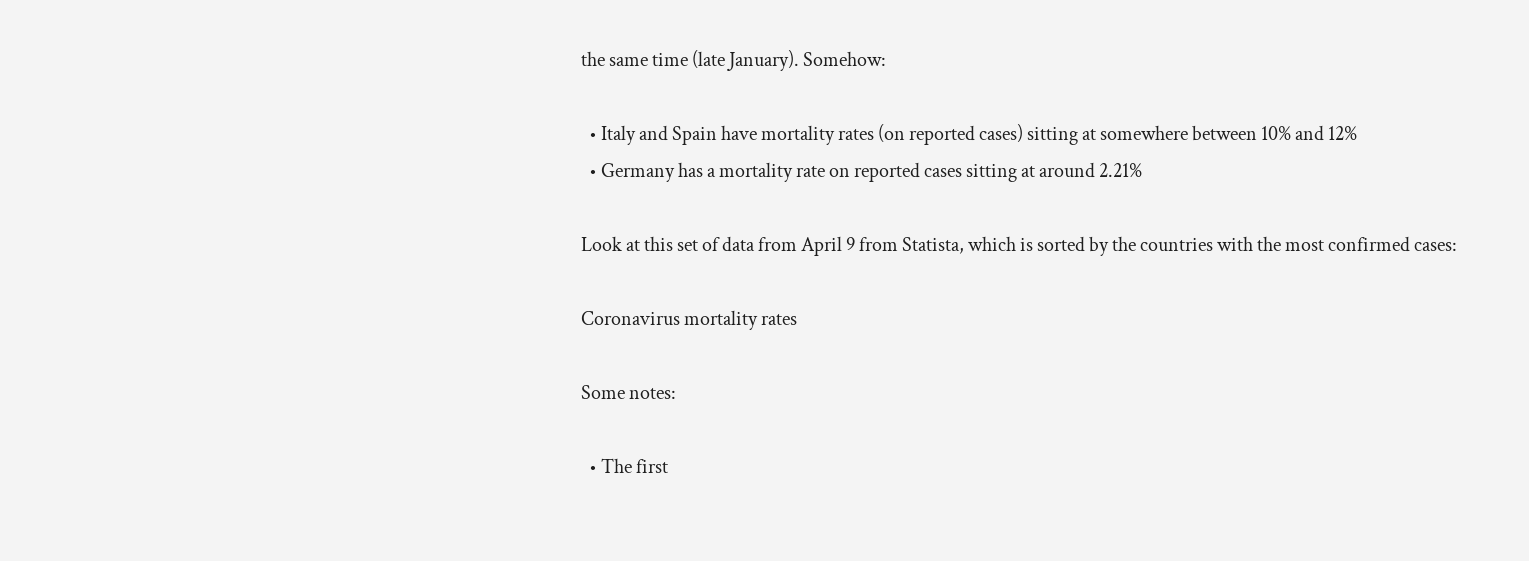the same time (late January). Somehow:

  • Italy and Spain have mortality rates (on reported cases) sitting at somewhere between 10% and 12%
  • Germany has a mortality rate on reported cases sitting at around 2.21%

Look at this set of data from April 9 from Statista, which is sorted by the countries with the most confirmed cases:

Coronavirus mortality rates

Some notes:

  • The first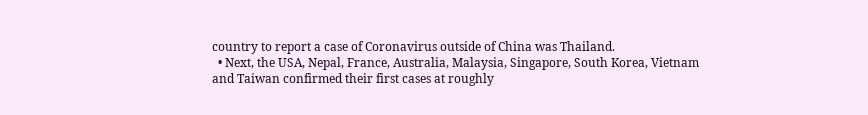country to report a case of Coronavirus outside of China was Thailand.
  • Next, the USA, Nepal, France, Australia, Malaysia, Singapore, South Korea, Vietnam and Taiwan confirmed their first cases at roughly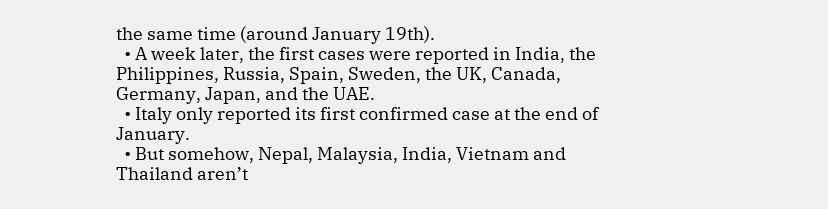the same time (around January 19th).
  • A week later, the first cases were reported in India, the Philippines, Russia, Spain, Sweden, the UK, Canada, Germany, Japan, and the UAE.
  • Italy only reported its first confirmed case at the end of January.
  • But somehow, Nepal, Malaysia, India, Vietnam and Thailand aren’t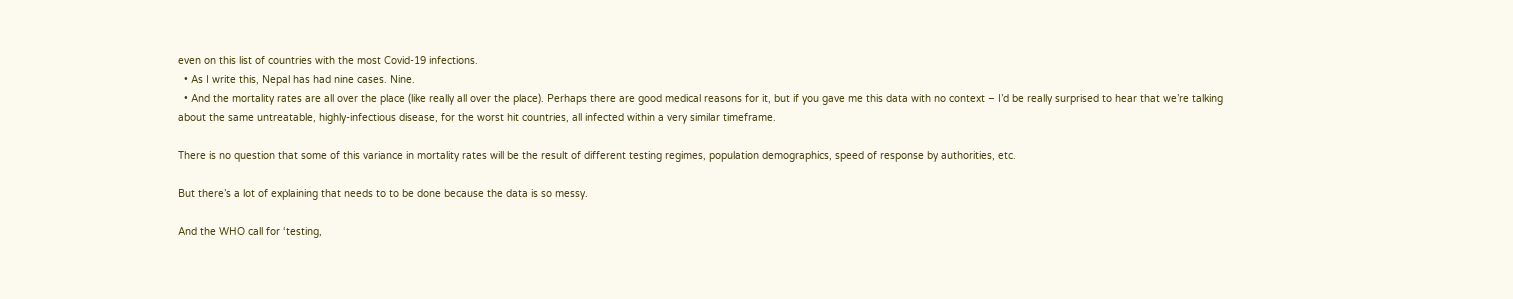even on this list of countries with the most Covid-19 infections.
  • As I write this, Nepal has had nine cases. Nine.
  • And the mortality rates are all over the place (like really all over the place). Perhaps there are good medical reasons for it, but if you gave me this data with no context – I’d be really surprised to hear that we’re talking about the same untreatable, highly-infectious disease, for the worst hit countries, all infected within a very similar timeframe.

There is no question that some of this variance in mortality rates will be the result of different testing regimes, population demographics, speed of response by authorities, etc.

But there’s a lot of explaining that needs to to be done because the data is so messy.

And the WHO call for ‘testing,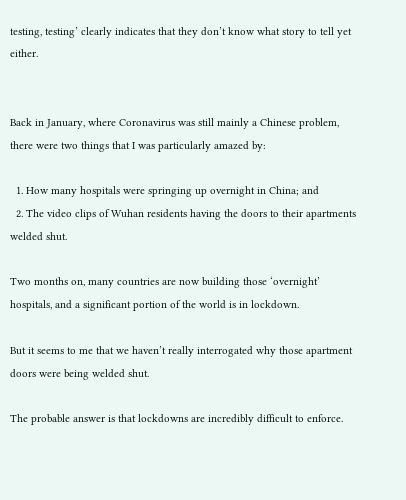testing, testing’ clearly indicates that they don’t know what story to tell yet either.


Back in January, where Coronavirus was still mainly a Chinese problem, there were two things that I was particularly amazed by:

  1. How many hospitals were springing up overnight in China; and
  2. The video clips of Wuhan residents having the doors to their apartments welded shut.

Two months on, many countries are now building those ‘overnight’ hospitals, and a significant portion of the world is in lockdown.

But it seems to me that we haven’t really interrogated why those apartment doors were being welded shut.

The probable answer is that lockdowns are incredibly difficult to enforce.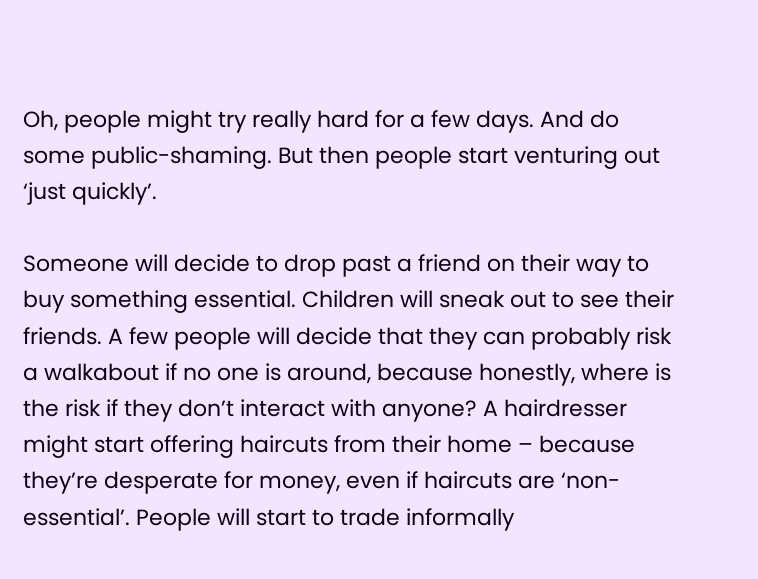Oh, people might try really hard for a few days. And do some public-shaming. But then people start venturing out ‘just quickly’.

Someone will decide to drop past a friend on their way to buy something essential. Children will sneak out to see their friends. A few people will decide that they can probably risk a walkabout if no one is around, because honestly, where is the risk if they don’t interact with anyone? A hairdresser might start offering haircuts from their home – because they’re desperate for money, even if haircuts are ‘non-essential’. People will start to trade informally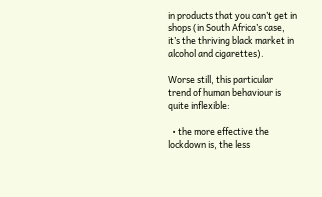in products that you can’t get in shops (in South Africa’s case, it’s the thriving black market in alcohol and cigarettes).

Worse still, this particular trend of human behaviour is quite inflexible:

  • the more effective the lockdown is, the less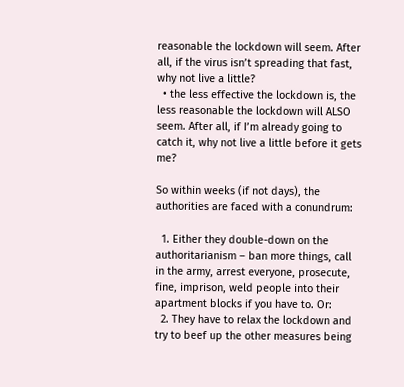reasonable the lockdown will seem. After all, if the virus isn’t spreading that fast, why not live a little?
  • the less effective the lockdown is, the less reasonable the lockdown will ALSO seem. After all, if I’m already going to catch it, why not live a little before it gets me?

So within weeks (if not days), the authorities are faced with a conundrum:

  1. Either they double-down on the authoritarianism – ban more things, call in the army, arrest everyone, prosecute, fine, imprison, weld people into their apartment blocks if you have to. Or:
  2. They have to relax the lockdown and try to beef up the other measures being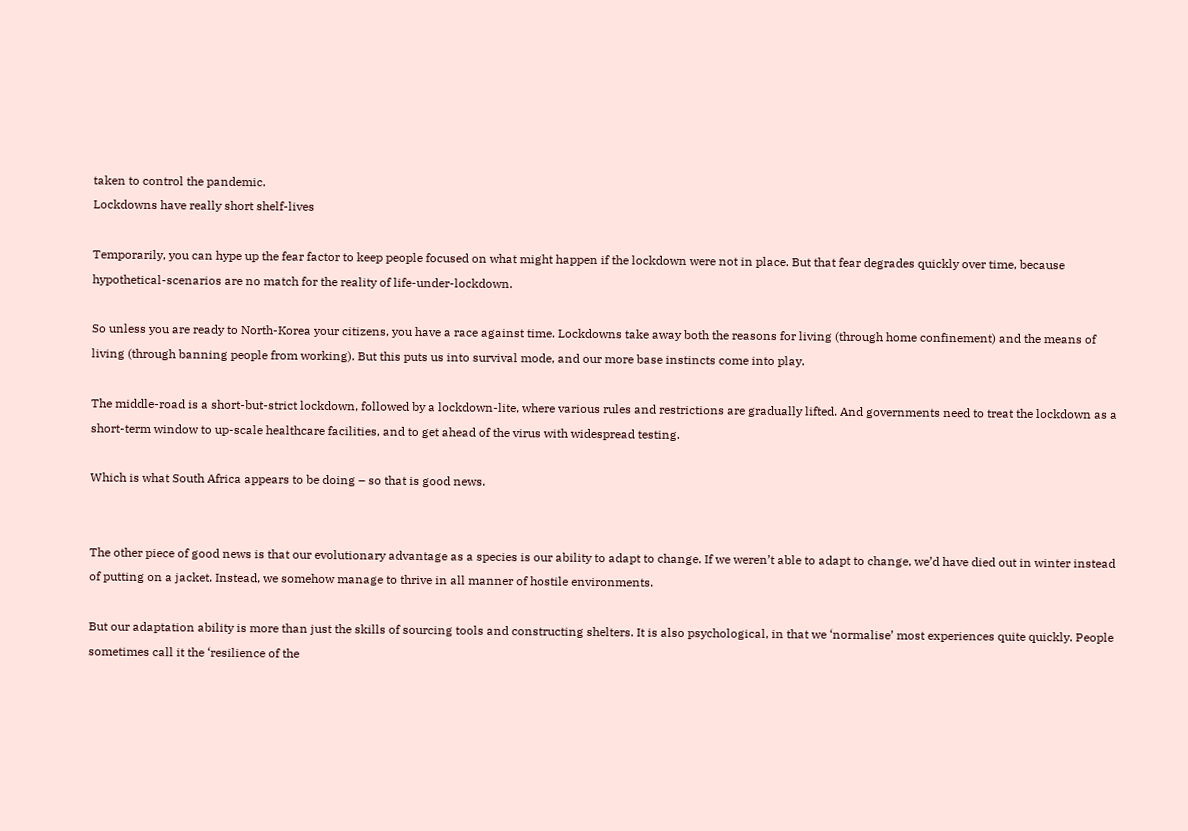taken to control the pandemic.
Lockdowns have really short shelf-lives

Temporarily, you can hype up the fear factor to keep people focused on what might happen if the lockdown were not in place. But that fear degrades quickly over time, because hypothetical-scenarios are no match for the reality of life-under-lockdown.

So unless you are ready to North-Korea your citizens, you have a race against time. Lockdowns take away both the reasons for living (through home confinement) and the means of living (through banning people from working). But this puts us into survival mode, and our more base instincts come into play.

The middle-road is a short-but-strict lockdown, followed by a lockdown-lite, where various rules and restrictions are gradually lifted. And governments need to treat the lockdown as a short-term window to up-scale healthcare facilities, and to get ahead of the virus with widespread testing.

Which is what South Africa appears to be doing – so that is good news.


The other piece of good news is that our evolutionary advantage as a species is our ability to adapt to change. If we weren’t able to adapt to change, we’d have died out in winter instead of putting on a jacket. Instead, we somehow manage to thrive in all manner of hostile environments.

But our adaptation ability is more than just the skills of sourcing tools and constructing shelters. It is also psychological, in that we ‘normalise’ most experiences quite quickly. People sometimes call it the ‘resilience of the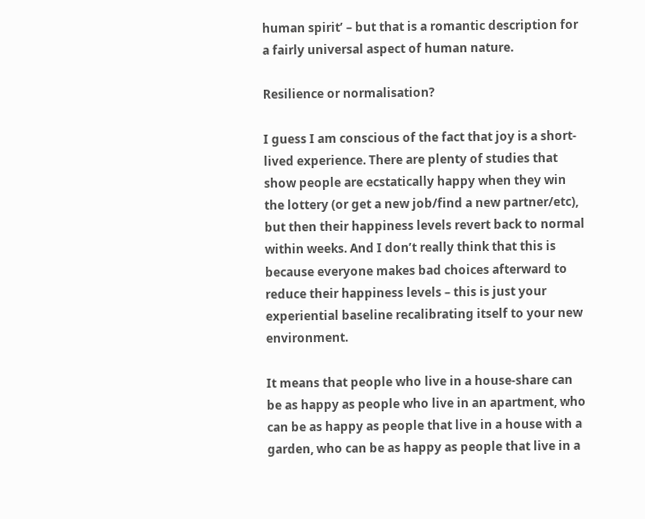human spirit’ – but that is a romantic description for a fairly universal aspect of human nature.

Resilience or normalisation?

I guess I am conscious of the fact that joy is a short-lived experience. There are plenty of studies that show people are ecstatically happy when they win the lottery (or get a new job/find a new partner/etc), but then their happiness levels revert back to normal within weeks. And I don’t really think that this is because everyone makes bad choices afterward to reduce their happiness levels – this is just your experiential baseline recalibrating itself to your new environment.

It means that people who live in a house-share can be as happy as people who live in an apartment, who can be as happy as people that live in a house with a garden, who can be as happy as people that live in a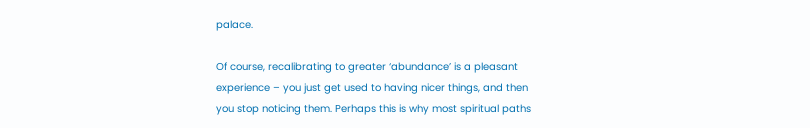palace.

Of course, recalibrating to greater ‘abundance’ is a pleasant experience – you just get used to having nicer things, and then you stop noticing them. Perhaps this is why most spiritual paths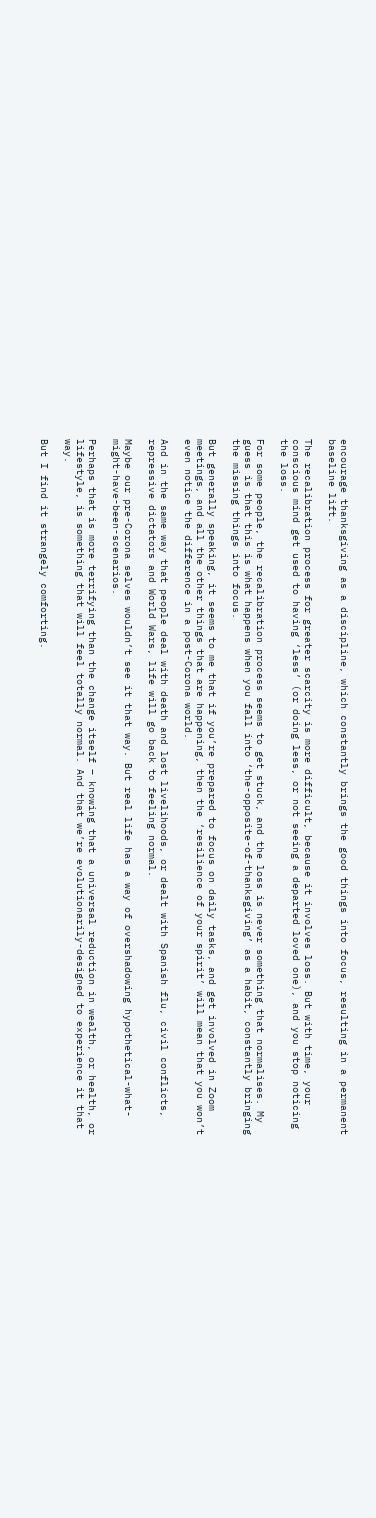encourage thanksgiving as a discipline, which constantly brings the good things into focus, resulting in a permanent baseline lift.

The recalibration process for greater scarcity is more difficult, because it involves loss. But with time, your conscious mind get used to having ‘less’ (or doing less, or not seeing a departed loved one), and you stop noticing the loss.

For some people, the recalibration process seems to get stuck, and the loss is never something that normalises. My guess is that this is what happens when you fall into ‘the-opposite-of-thanksgiving’ as a habit, constantly bringing the missing things into focus.

But generally speaking, it seems to me that if you’re prepared to focus on daily tasks, and get involved in Zoom meetings, and all the other things that are happening, then the ‘resilience of your spirit’ will mean that you won’t even notice the difference in a post-Corona world.

And in the same way that people deal with death and lost livelihoods, or dealt with Spanish flu, civil conflicts, repressive dictators and World Wars, life will go back to feeling normal.

Maybe our pre-Corona selves wouldn’t see it that way. But real life has a way of overshadowing hypothetical-what-might-have-been-scenarios.

Perhaps that is more terrifying than the change itself – knowing that a universal reduction in wealth, or health, or lifestyle, is something that will feel totally normal. And that we’re evolutionarily-designed to experience it that way.

But I find it strangely comforting.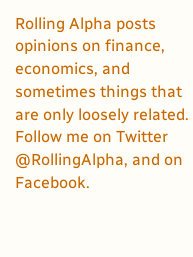Rolling Alpha posts opinions on finance, economics, and sometimes things that are only loosely related. Follow me on Twitter @RollingAlpha, and on Facebook.